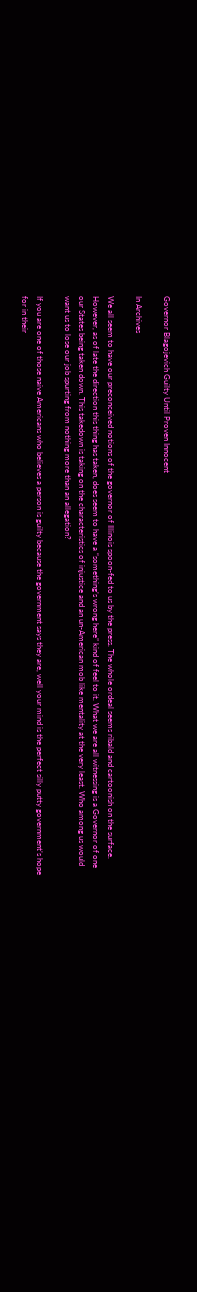Governor Blagojevich Guilty Until Proven Innocent

In Archives

We all seem to have our preconceived notions of the governor of Illinois spoon-fed to us by the press. The whole ordeal seems ribald and cartoonish on the surface. However, as of late the direction this thing has taken, does seem to have a “something’s wrong here” kind of feel to it. What we are all witnessing is a Governor of one our States being taken down. This takedown is taking on the characteristics of injustice and an un-American mob like mentality at the very least. Who among us would want us to lose our job spurting from nothing more than an allegation?

If you are one of those naive Americans who believes a person is guilty because the government says they are, well your mind is the perfect silly putty government’s hope for in their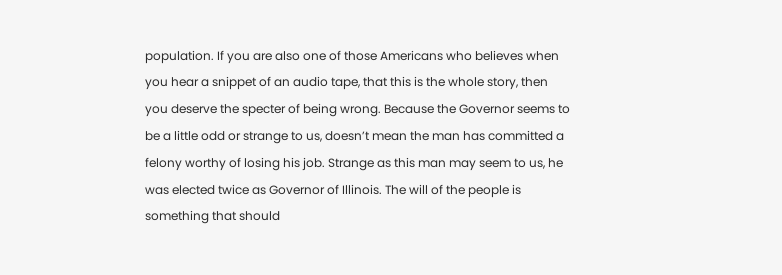population. If you are also one of those Americans who believes when you hear a snippet of an audio tape, that this is the whole story, then you deserve the specter of being wrong. Because the Governor seems to be a little odd or strange to us, doesn’t mean the man has committed a felony worthy of losing his job. Strange as this man may seem to us, he was elected twice as Governor of Illinois. The will of the people is something that should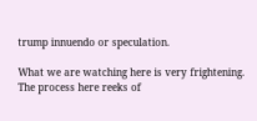trump innuendo or speculation.

What we are watching here is very frightening. The process here reeks of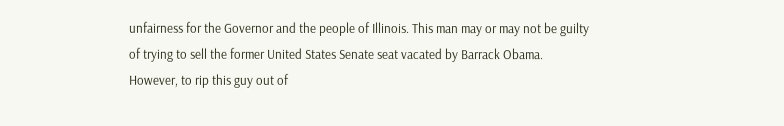unfairness for the Governor and the people of Illinois. This man may or may not be guilty of trying to sell the former United States Senate seat vacated by Barrack Obama. However, to rip this guy out of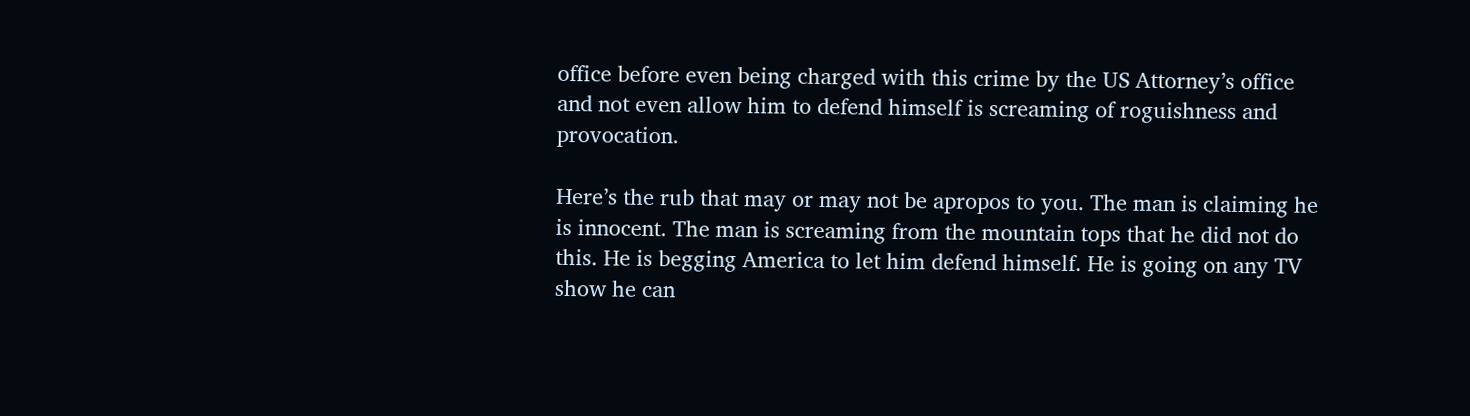office before even being charged with this crime by the US Attorney’s office and not even allow him to defend himself is screaming of roguishness and provocation.

Here’s the rub that may or may not be apropos to you. The man is claiming he is innocent. The man is screaming from the mountain tops that he did not do this. He is begging America to let him defend himself. He is going on any TV show he can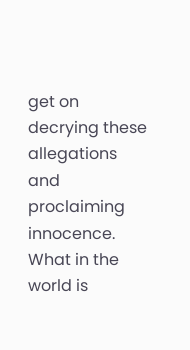get on decrying these allegations and proclaiming innocence. What in the world is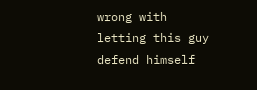wrong with letting this guy defend himself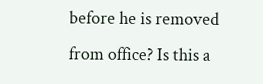before he is removed from office? Is this a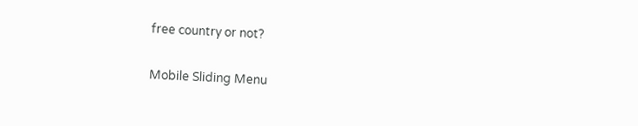free country or not?

Mobile Sliding Menu